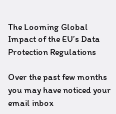The Looming Global Impact of the EU’s Data Protection Regulations

Over the past few months you may have noticed your email inbox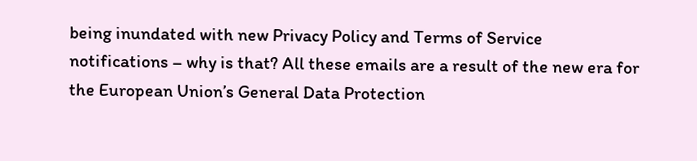being inundated with new Privacy Policy and Terms of Service notifications – why is that? All these emails are a result of the new era for the European Union’s General Data Protection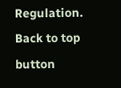Regulation.
Back to top button